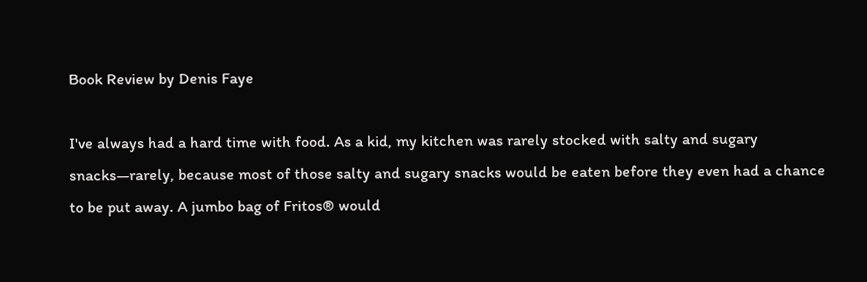Book Review by Denis Faye

I've always had a hard time with food. As a kid, my kitchen was rarely stocked with salty and sugary snacks—rarely, because most of those salty and sugary snacks would be eaten before they even had a chance to be put away. A jumbo bag of Fritos® would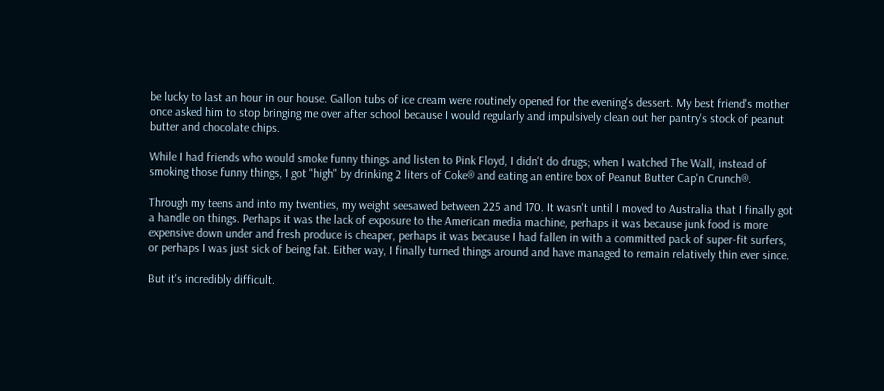be lucky to last an hour in our house. Gallon tubs of ice cream were routinely opened for the evening's dessert. My best friend's mother once asked him to stop bringing me over after school because I would regularly and impulsively clean out her pantry's stock of peanut butter and chocolate chips.

While I had friends who would smoke funny things and listen to Pink Floyd, I didn't do drugs; when I watched The Wall, instead of smoking those funny things, I got "high" by drinking 2 liters of Coke® and eating an entire box of Peanut Butter Cap'n Crunch®.

Through my teens and into my twenties, my weight seesawed between 225 and 170. It wasn't until I moved to Australia that I finally got a handle on things. Perhaps it was the lack of exposure to the American media machine, perhaps it was because junk food is more expensive down under and fresh produce is cheaper, perhaps it was because I had fallen in with a committed pack of super-fit surfers, or perhaps I was just sick of being fat. Either way, I finally turned things around and have managed to remain relatively thin ever since.

But it's incredibly difficult.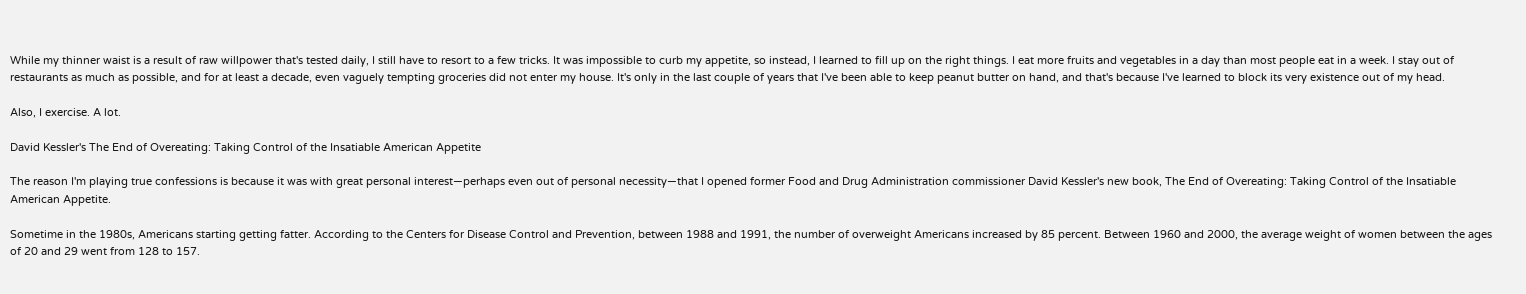While my thinner waist is a result of raw willpower that's tested daily, I still have to resort to a few tricks. It was impossible to curb my appetite, so instead, I learned to fill up on the right things. I eat more fruits and vegetables in a day than most people eat in a week. I stay out of restaurants as much as possible, and for at least a decade, even vaguely tempting groceries did not enter my house. It's only in the last couple of years that I've been able to keep peanut butter on hand, and that's because I've learned to block its very existence out of my head.

Also, I exercise. A lot.

David Kessler's The End of Overeating: Taking Control of the Insatiable American Appetite

The reason I'm playing true confessions is because it was with great personal interest—perhaps even out of personal necessity—that I opened former Food and Drug Administration commissioner David Kessler's new book, The End of Overeating: Taking Control of the Insatiable American Appetite.

Sometime in the 1980s, Americans starting getting fatter. According to the Centers for Disease Control and Prevention, between 1988 and 1991, the number of overweight Americans increased by 85 percent. Between 1960 and 2000, the average weight of women between the ages of 20 and 29 went from 128 to 157.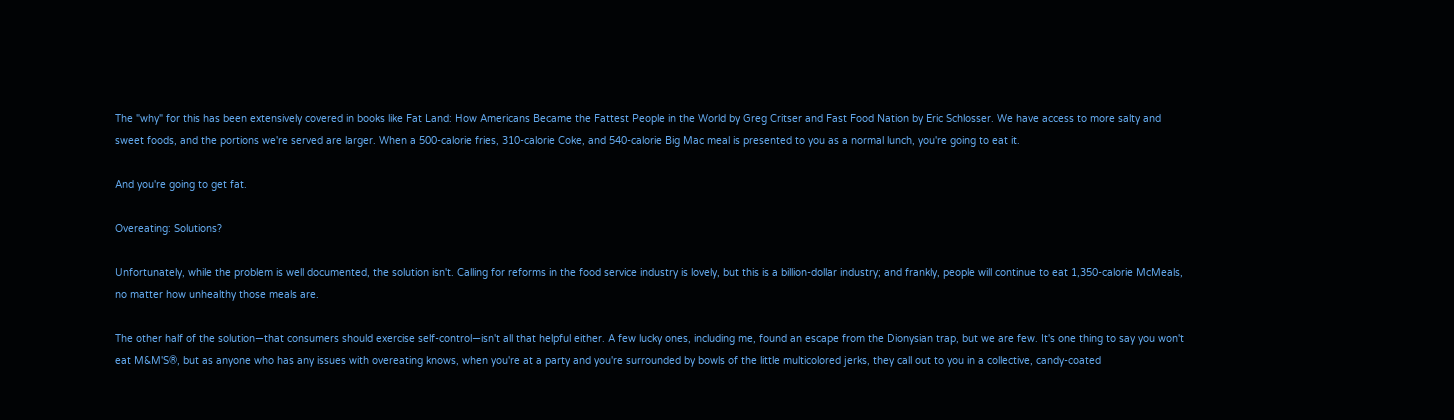The "why" for this has been extensively covered in books like Fat Land: How Americans Became the Fattest People in the World by Greg Critser and Fast Food Nation by Eric Schlosser. We have access to more salty and sweet foods, and the portions we're served are larger. When a 500-calorie fries, 310-calorie Coke, and 540-calorie Big Mac meal is presented to you as a normal lunch, you're going to eat it.

And you're going to get fat.

Overeating: Solutions?

Unfortunately, while the problem is well documented, the solution isn't. Calling for reforms in the food service industry is lovely, but this is a billion-dollar industry; and frankly, people will continue to eat 1,350-calorie McMeals, no matter how unhealthy those meals are.

The other half of the solution—that consumers should exercise self-control—isn't all that helpful either. A few lucky ones, including me, found an escape from the Dionysian trap, but we are few. It's one thing to say you won't eat M&M'S®, but as anyone who has any issues with overeating knows, when you're at a party and you're surrounded by bowls of the little multicolored jerks, they call out to you in a collective, candy-coated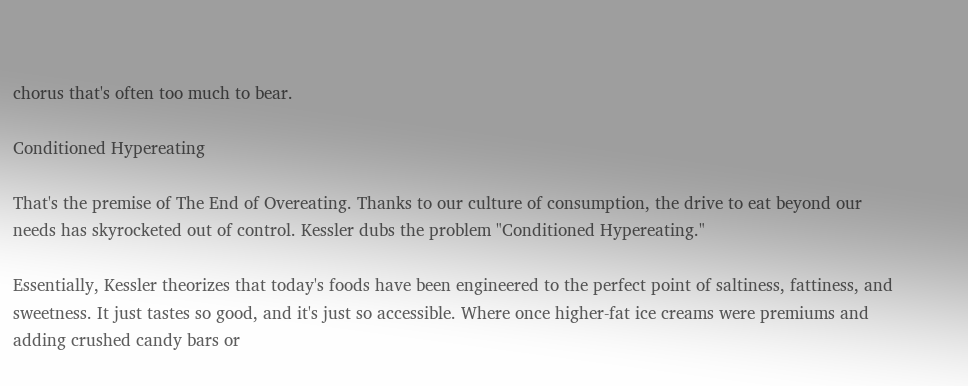chorus that's often too much to bear.

Conditioned Hypereating

That's the premise of The End of Overeating. Thanks to our culture of consumption, the drive to eat beyond our needs has skyrocketed out of control. Kessler dubs the problem "Conditioned Hypereating."

Essentially, Kessler theorizes that today's foods have been engineered to the perfect point of saltiness, fattiness, and sweetness. It just tastes so good, and it's just so accessible. Where once higher-fat ice creams were premiums and adding crushed candy bars or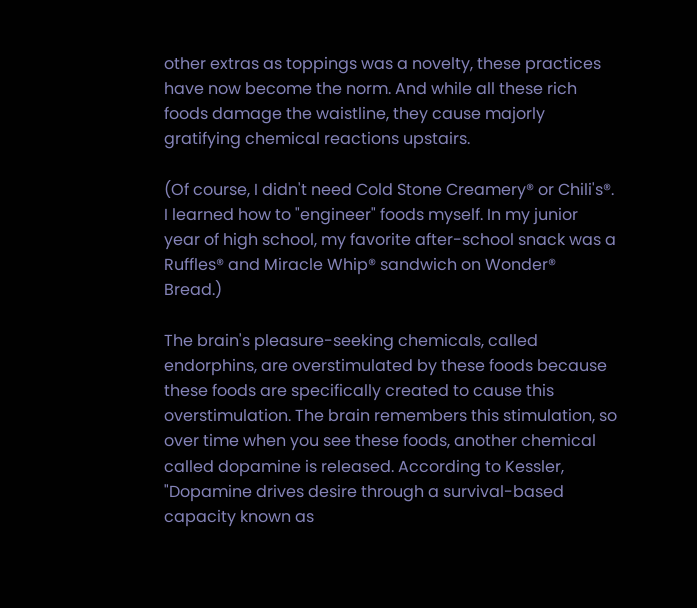other extras as toppings was a novelty, these practices have now become the norm. And while all these rich foods damage the waistline, they cause majorly gratifying chemical reactions upstairs.

(Of course, I didn't need Cold Stone Creamery® or Chili's®. I learned how to "engineer" foods myself. In my junior year of high school, my favorite after-school snack was a Ruffles® and Miracle Whip® sandwich on Wonder® Bread.)

The brain's pleasure-seeking chemicals, called endorphins, are overstimulated by these foods because these foods are specifically created to cause this overstimulation. The brain remembers this stimulation, so over time when you see these foods, another chemical called dopamine is released. According to Kessler, "Dopamine drives desire through a survival-based capacity known as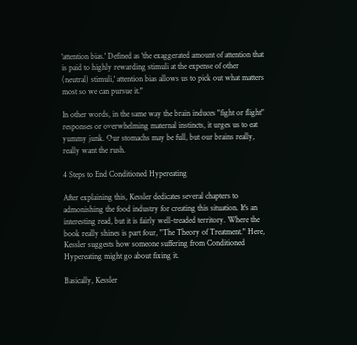'attention bias.' Defined as 'the exaggerated amount of attention that is paid to highly rewarding stimuli at the expense of other (neutral) stimuli,' attention bias allows us to pick out what matters most so we can pursue it."

In other words, in the same way the brain induces "fight or flight" responses or overwhelming maternal instincts, it urges us to eat yummy junk. Our stomachs may be full, but our brains really, really want the rush.

4 Steps to End Conditioned Hypereating

After explaining this, Kessler dedicates several chapters to admonishing the food industry for creating this situation. It's an interesting read, but it is fairly well-treaded territory. Where the book really shines is part four, "The Theory of Treatment." Here, Kessler suggests how someone suffering from Conditioned Hypereating might go about fixing it.

Basically, Kessler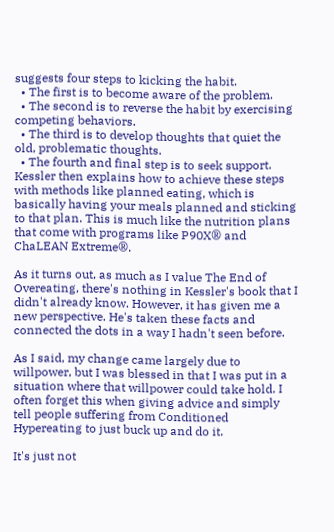suggests four steps to kicking the habit.
  • The first is to become aware of the problem.
  • The second is to reverse the habit by exercising competing behaviors.
  • The third is to develop thoughts that quiet the old, problematic thoughts.
  • The fourth and final step is to seek support.
Kessler then explains how to achieve these steps with methods like planned eating, which is basically having your meals planned and sticking to that plan. This is much like the nutrition plans that come with programs like P90X® and ChaLEAN Extreme®.

As it turns out, as much as I value The End of Overeating, there's nothing in Kessler's book that I didn't already know. However, it has given me a new perspective. He's taken these facts and connected the dots in a way I hadn't seen before.

As I said, my change came largely due to willpower, but I was blessed in that I was put in a situation where that willpower could take hold. I often forget this when giving advice and simply tell people suffering from Conditioned Hypereating to just buck up and do it.

It's just not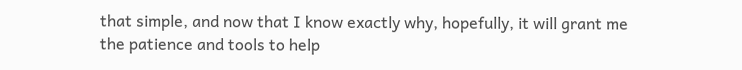that simple, and now that I know exactly why, hopefully, it will grant me the patience and tools to help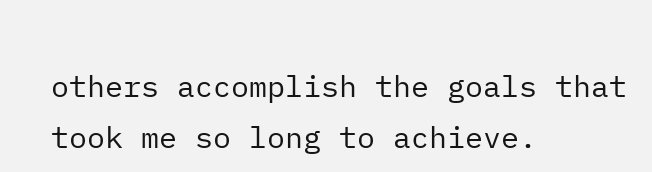others accomplish the goals that took me so long to achieve.